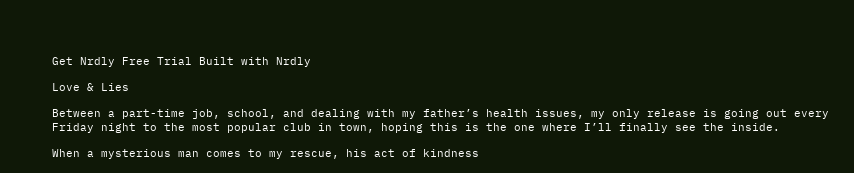Get Nrdly Free Trial Built with Nrdly

Love & Lies

Between a part-time job, school, and dealing with my father’s health issues, my only release is going out every Friday night to the most popular club in town, hoping this is the one where I’ll finally see the inside.

When a mysterious man comes to my rescue, his act of kindness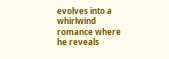evolves into a whirlwind romance where he reveals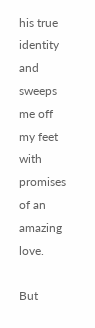his true identity and sweeps me off my feet with promises of an amazing love.

But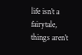life isn’t a fairytale, things aren’t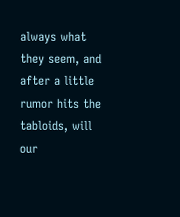always what they seem, and after a little rumor hits the tabloids, will our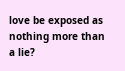love be exposed as nothing more than a lie?